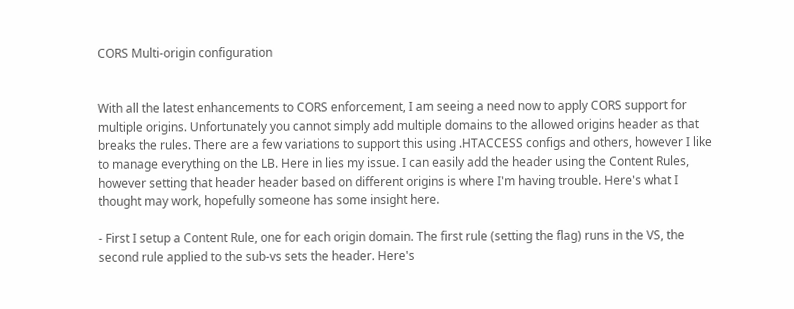CORS Multi-origin configuration


With all the latest enhancements to CORS enforcement, I am seeing a need now to apply CORS support for multiple origins. Unfortunately you cannot simply add multiple domains to the allowed origins header as that breaks the rules. There are a few variations to support this using .HTACCESS configs and others, however I like to manage everything on the LB. Here in lies my issue. I can easily add the header using the Content Rules, however setting that header header based on different origins is where I'm having trouble. Here's what I thought may work, hopefully someone has some insight here.

- First I setup a Content Rule, one for each origin domain. The first rule (setting the flag) runs in the VS, the second rule applied to the sub-vs sets the header. Here's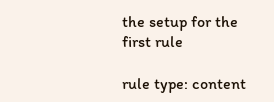the setup for the first rule

rule type: content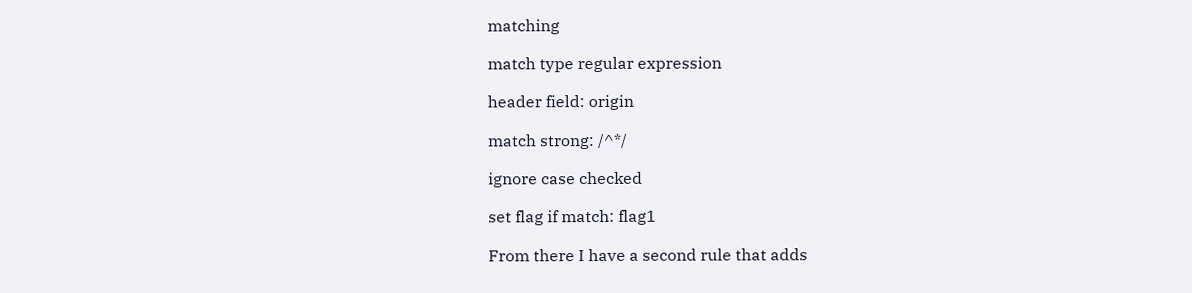matching

match type regular expression

header field: origin

match strong: /^*/

ignore case checked

set flag if match: flag1

From there I have a second rule that adds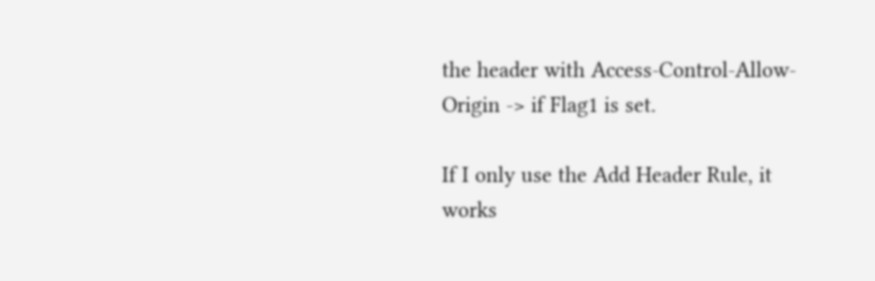the header with Access-Control-Allow-Origin -> if Flag1 is set.

If I only use the Add Header Rule, it works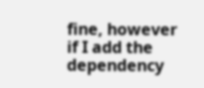fine, however if I add the dependency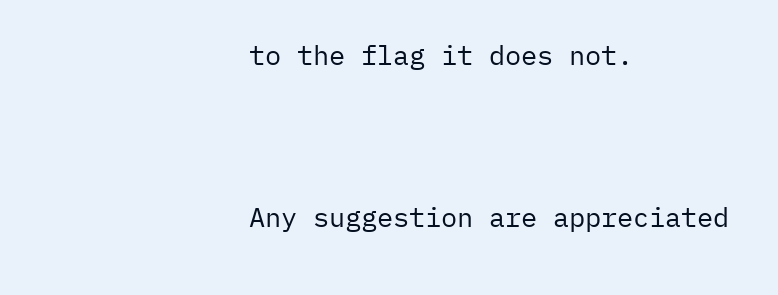to the flag it does not.


Any suggestion are appreciated